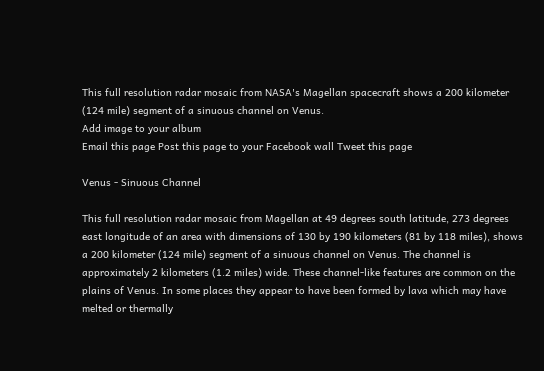This full resolution radar mosaic from NASA's Magellan spacecraft shows a 200 kilometer (124 mile) segment of a sinuous channel on Venus.
Add image to your album
Email this page Post this page to your Facebook wall Tweet this page

Venus - Sinuous Channel

This full resolution radar mosaic from Magellan at 49 degrees south latitude, 273 degrees east longitude of an area with dimensions of 130 by 190 kilometers (81 by 118 miles), shows a 200 kilometer (124 mile) segment of a sinuous channel on Venus. The channel is approximately 2 kilometers (1.2 miles) wide. These channel-like features are common on the plains of Venus. In some places they appear to have been formed by lava which may have melted or thermally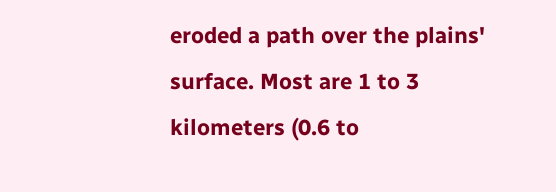eroded a path over the plains' surface. Most are 1 to 3 kilometers (0.6 to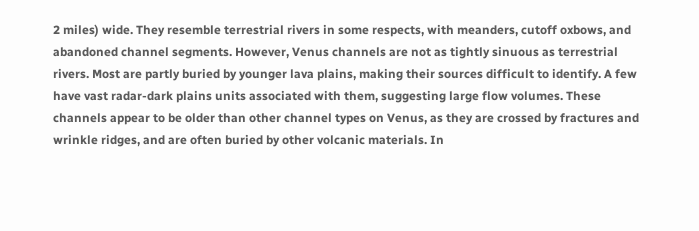2 miles) wide. They resemble terrestrial rivers in some respects, with meanders, cutoff oxbows, and abandoned channel segments. However, Venus channels are not as tightly sinuous as terrestrial rivers. Most are partly buried by younger lava plains, making their sources difficult to identify. A few have vast radar-dark plains units associated with them, suggesting large flow volumes. These channels appear to be older than other channel types on Venus, as they are crossed by fractures and wrinkle ridges, and are often buried by other volcanic materials. In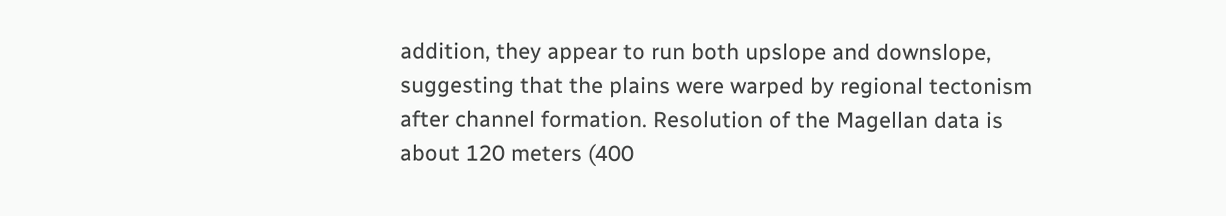addition, they appear to run both upslope and downslope, suggesting that the plains were warped by regional tectonism after channel formation. Resolution of the Magellan data is about 120 meters (400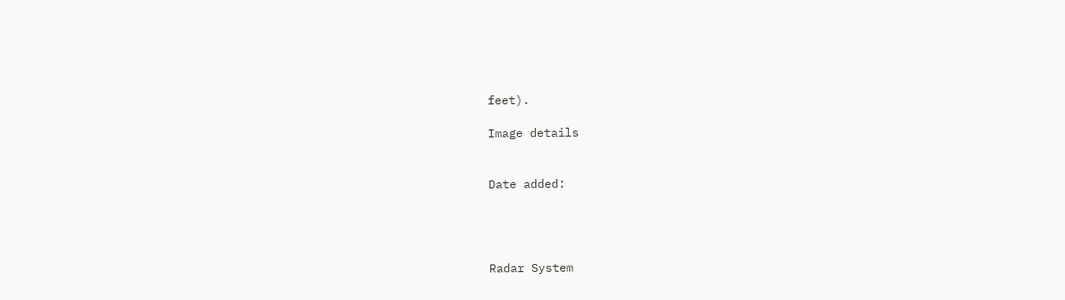feet).

Image details


Date added:




Radar System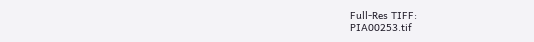Full-Res TIFF:
PIA00253.tif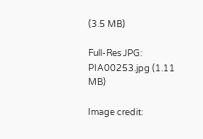(3.5 MB)

Full-Res JPG:
PIA00253.jpg (1.11 MB)

Image credit: